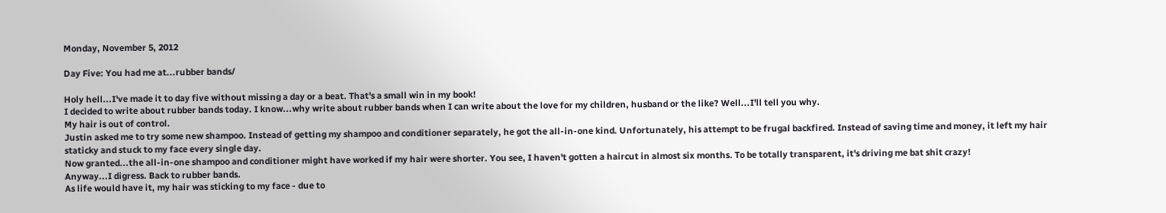Monday, November 5, 2012

Day Five: You had me at...rubber bands/

Holy hell...I've made it to day five without missing a day or a beat. That's a small win in my book!
I decided to write about rubber bands today. I know...why write about rubber bands when I can write about the love for my children, husband or the like? Well...I'll tell you why.
My hair is out of control.
Justin asked me to try some new shampoo. Instead of getting my shampoo and conditioner separately, he got the all-in-one kind. Unfortunately, his attempt to be frugal backfired. Instead of saving time and money, it left my hair staticky and stuck to my face every single day.
Now granted...the all-in-one shampoo and conditioner might have worked if my hair were shorter. You see, I haven't gotten a haircut in almost six months. To be totally transparent, it's driving me bat shit crazy!
Anyway...I digress. Back to rubber bands.
As life would have it, my hair was sticking to my face - due to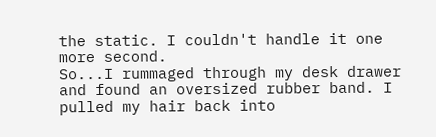the static. I couldn't handle it one more second.
So...I rummaged through my desk drawer and found an oversized rubber band. I pulled my hair back into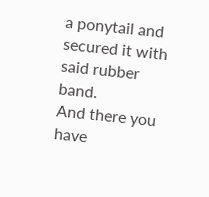a ponytail and secured it with said rubber band.
And there you have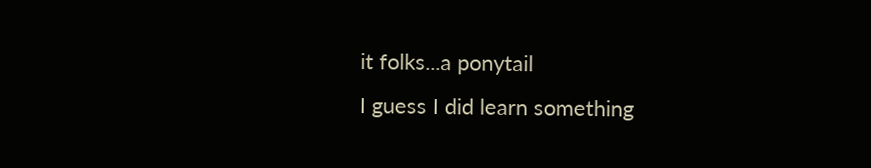it folks...a ponytail
I guess I did learn something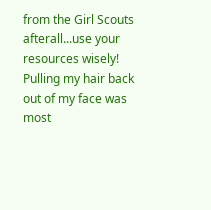from the Girl Scouts afterall...use your resources wisely! Pulling my hair back out of my face was most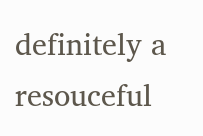definitely a resouceful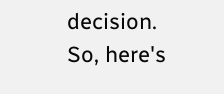decision.
So, here's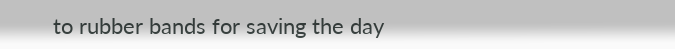to rubber bands for saving the day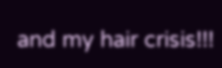and my hair crisis!!!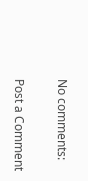No comments:

Post a Comment